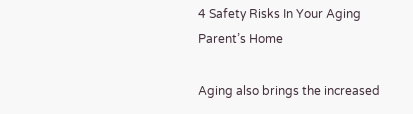4 Safety Risks In Your Aging Parent’s Home

Aging also brings the increased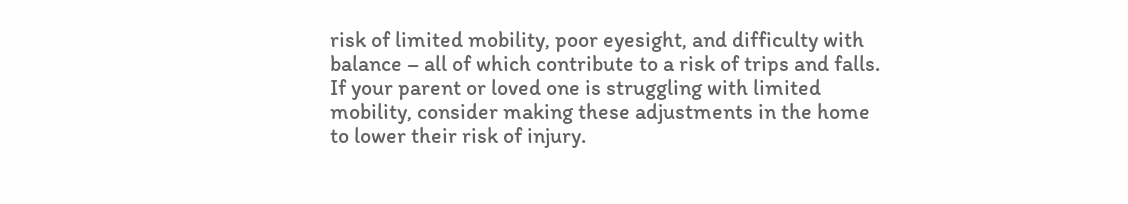risk of limited mobility, poor eyesight, and difficulty with balance – all of which contribute to a risk of trips and falls. If your parent or loved one is struggling with limited mobility, consider making these adjustments in the home to lower their risk of injury.